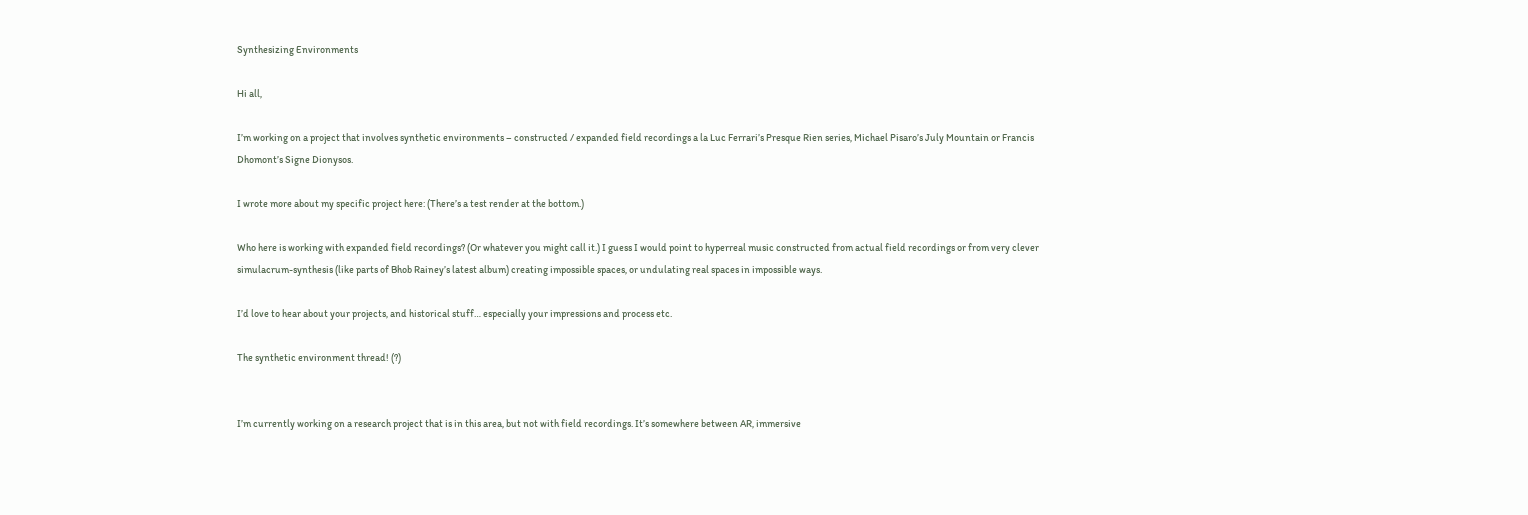Synthesizing Environments

Hi all,

I’m working on a project that involves synthetic environments – constructed / expanded field recordings a la Luc Ferrari’s Presque Rien series, Michael Pisaro’s July Mountain or Francis Dhomont’s Signe Dionysos.

I wrote more about my specific project here: (There’s a test render at the bottom.)

Who here is working with expanded field recordings? (Or whatever you might call it.) I guess I would point to hyperreal music constructed from actual field recordings or from very clever simulacrum-synthesis (like parts of Bhob Rainey’s latest album) creating impossible spaces, or undulating real spaces in impossible ways.

I’d love to hear about your projects, and historical stuff… especially your impressions and process etc.

The synthetic environment thread! (?)


I’m currently working on a research project that is in this area, but not with field recordings. It’s somewhere between AR, immersive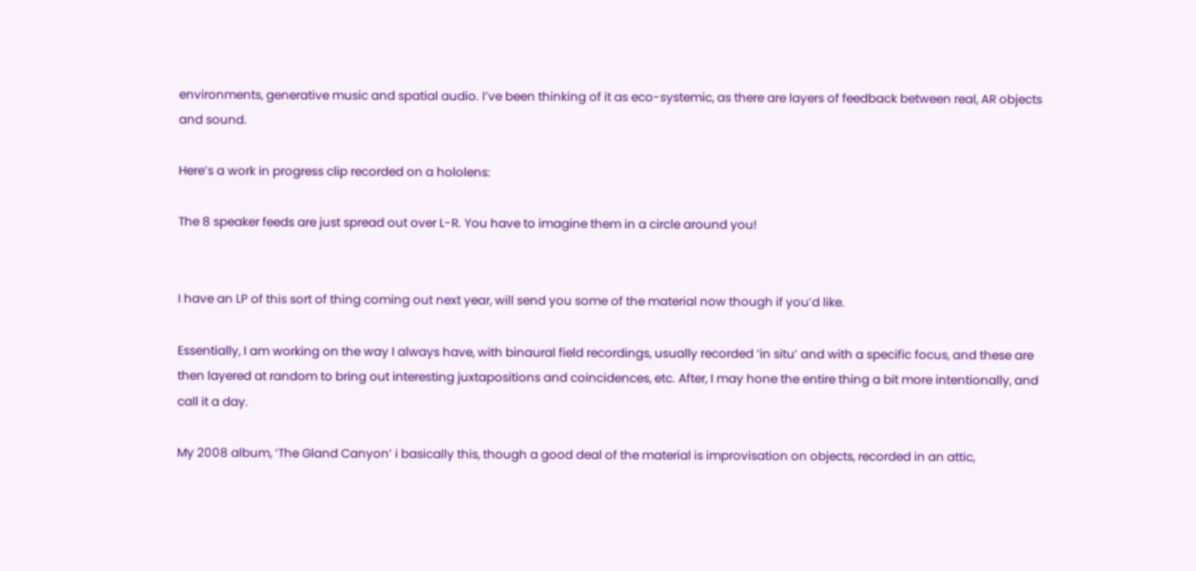environments, generative music and spatial audio. I’ve been thinking of it as eco-systemic, as there are layers of feedback between real, AR objects and sound.

Here’s a work in progress clip recorded on a hololens:

The 8 speaker feeds are just spread out over L-R. You have to imagine them in a circle around you!


I have an LP of this sort of thing coming out next year, will send you some of the material now though if you’d like.

Essentially, I am working on the way I always have, with binaural field recordings, usually recorded ‘in situ’ and with a specific focus, and these are then layered at random to bring out interesting juxtapositions and coincidences, etc. After, I may hone the entire thing a bit more intentionally, and call it a day.

My 2008 album, ‘The Gland Canyon’ i basically this, though a good deal of the material is improvisation on objects, recorded in an attic,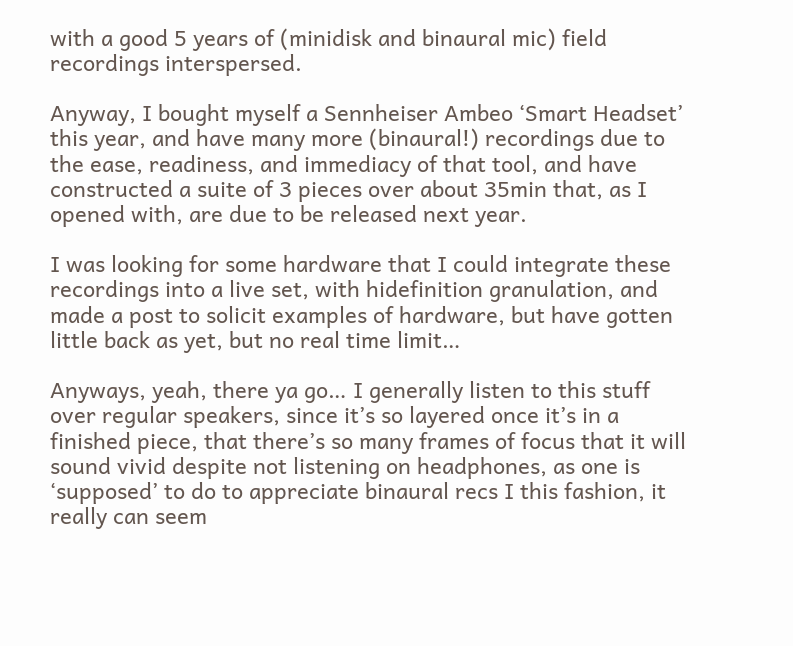with a good 5 years of (minidisk and binaural mic) field recordings interspersed.

Anyway, I bought myself a Sennheiser Ambeo ‘Smart Headset’ this year, and have many more (binaural!) recordings due to the ease, readiness, and immediacy of that tool, and have constructed a suite of 3 pieces over about 35min that, as I opened with, are due to be released next year.

I was looking for some hardware that I could integrate these recordings into a live set, with hidefinition granulation, and made a post to solicit examples of hardware, but have gotten little back as yet, but no real time limit…

Anyways, yeah, there ya go… I generally listen to this stuff over regular speakers, since it’s so layered once it’s in a finished piece, that there’s so many frames of focus that it will sound vivid despite not listening on headphones, as one is ‘supposed’ to do to appreciate binaural recs I this fashion, it really can seem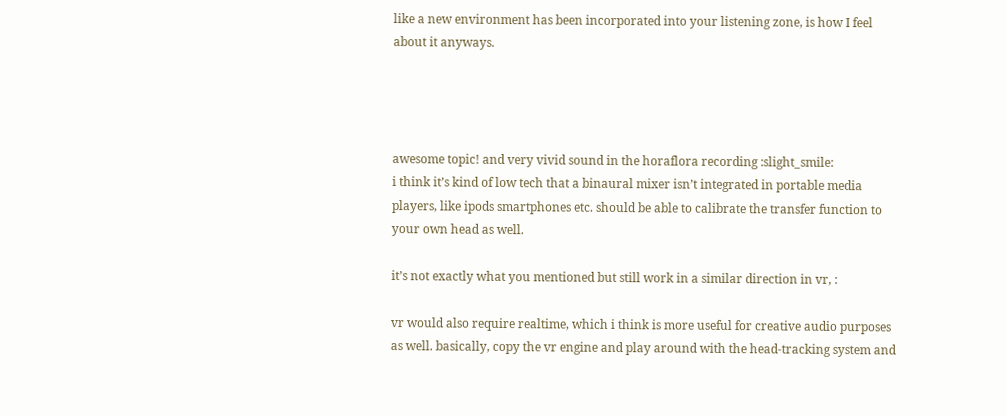like a new environment has been incorporated into your listening zone, is how I feel about it anyways.




awesome topic! and very vivid sound in the horaflora recording :slight_smile:
i think it’s kind of low tech that a binaural mixer isn’t integrated in portable media players, like ipods smartphones etc. should be able to calibrate the transfer function to your own head as well.

it’s not exactly what you mentioned but still work in a similar direction in vr, :

vr would also require realtime, which i think is more useful for creative audio purposes as well. basically, copy the vr engine and play around with the head-tracking system and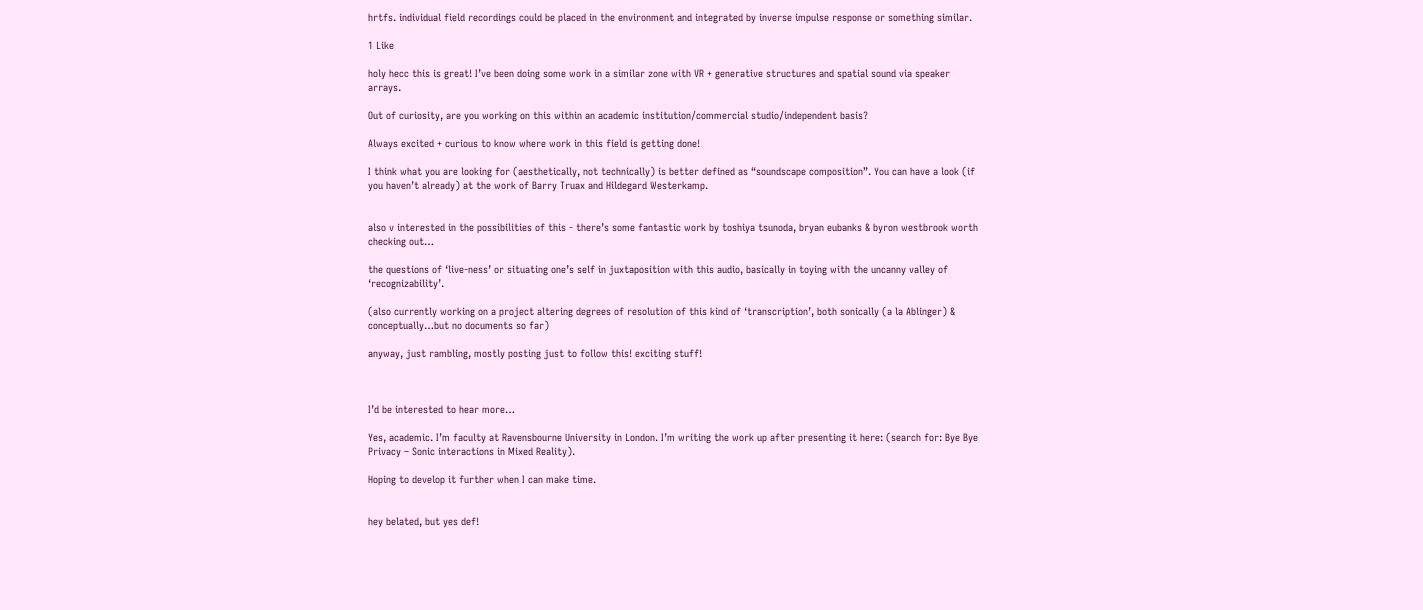hrtfs. individual field recordings could be placed in the environment and integrated by inverse impulse response or something similar.

1 Like

holy hecc this is great! I’ve been doing some work in a similar zone with VR + generative structures and spatial sound via speaker arrays.

Out of curiosity, are you working on this within an academic institution/commercial studio/independent basis?

Always excited + curious to know where work in this field is getting done!

I think what you are looking for (aesthetically, not technically) is better defined as “soundscape composition”. You can have a look (if you haven’t already) at the work of Barry Truax and Hildegard Westerkamp.


also v interested in the possibilities of this - there’s some fantastic work by toshiya tsunoda, bryan eubanks & byron westbrook worth checking out…

the questions of ‘live-ness’ or situating one’s self in juxtaposition with this audio, basically in toying with the uncanny valley of ‘recognizability’.

(also currently working on a project altering degrees of resolution of this kind of ‘transcription’, both sonically (a la Ablinger) & conceptually…but no documents so far)

anyway, just rambling, mostly posting just to follow this! exciting stuff!



I’d be interested to hear more…

Yes, academic. I’m faculty at Ravensbourne University in London. I’m writing the work up after presenting it here: (search for: Bye Bye Privacy – Sonic interactions in Mixed Reality).

Hoping to develop it further when I can make time.


hey belated, but yes def!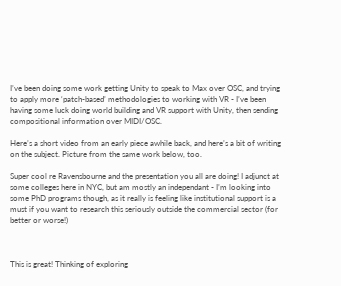I’ve been doing some work getting Unity to speak to Max over OSC, and trying to apply more ‘patch-based’ methodologies to working with VR - I’ve been having some luck doing world building and VR support with Unity, then sending compositional information over MIDI/OSC.

Here’s a short video from an early piece awhile back, and here’s a bit of writing on the subject. Picture from the same work below, too.

Super cool re Ravensbourne and the presentation you all are doing! I adjunct at some colleges here in NYC, but am mostly an independant - I’m looking into some PhD programs though, as it really is feeling like institutional support is a must if you want to research this seriously outside the commercial sector (for better or worse!)



This is great! Thinking of exploring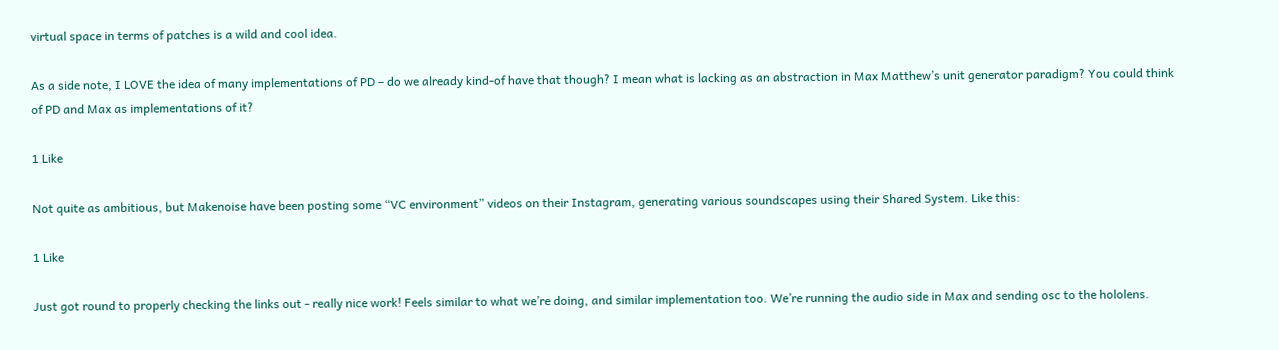virtual space in terms of patches is a wild and cool idea.

As a side note, I LOVE the idea of many implementations of PD – do we already kind-of have that though? I mean what is lacking as an abstraction in Max Matthew’s unit generator paradigm? You could think of PD and Max as implementations of it?

1 Like

Not quite as ambitious, but Makenoise have been posting some “VC environment” videos on their Instagram, generating various soundscapes using their Shared System. Like this:

1 Like

Just got round to properly checking the links out - really nice work! Feels similar to what we’re doing, and similar implementation too. We’re running the audio side in Max and sending osc to the hololens.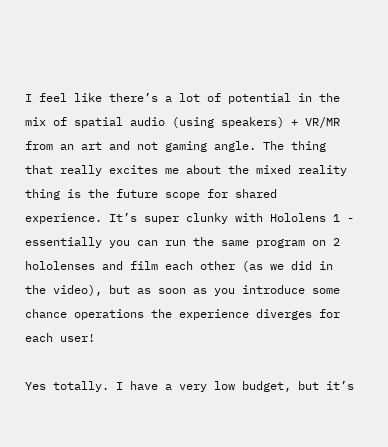I feel like there’s a lot of potential in the mix of spatial audio (using speakers) + VR/MR from an art and not gaming angle. The thing that really excites me about the mixed reality thing is the future scope for shared experience. It’s super clunky with Hololens 1 - essentially you can run the same program on 2 hololenses and film each other (as we did in the video), but as soon as you introduce some chance operations the experience diverges for each user!

Yes totally. I have a very low budget, but it’s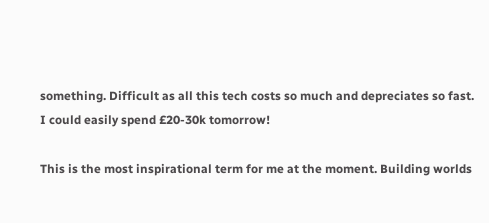something. Difficult as all this tech costs so much and depreciates so fast. I could easily spend £20-30k tomorrow!

This is the most inspirational term for me at the moment. Building worlds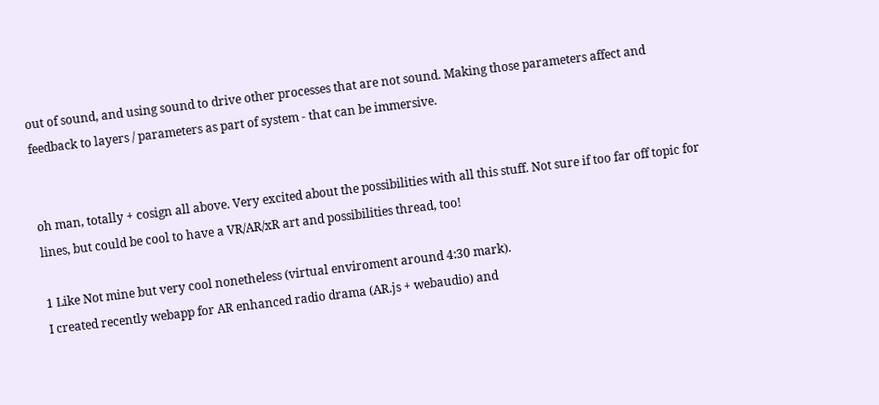out of sound, and using sound to drive other processes that are not sound. Making those parameters affect and feedback to layers / parameters as part of system - that can be immersive.


oh man, totally + cosign all above. Very excited about the possibilities with all this stuff. Not sure if too far off topic for lines, but could be cool to have a VR/AR/xR art and possibilities thread, too!

1 Like Not mine but very cool nonetheless (virtual enviroment around 4:30 mark).
I created recently webapp for AR enhanced radio drama (AR.js + webaudio) and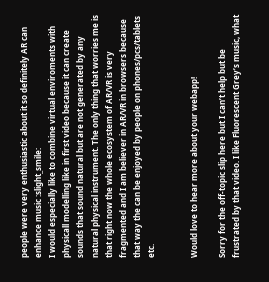people were very enthusiastic about it so definitely AR can enhance music :slight_smile:
I would especially like to combine virtual enviroments with physicall modelling like in first video because it can create sounds that sound natural but are not generated by any natural physical instrument. The only thing that worries me is that right now the whole ecosystem of AR/VR is very fragmented and I am believer in AR/VR in browsers because that way the can be enjoyed by people on phones/pcs/tablets etc.


Would love to hear more about your webapp!

Sorry for the off-topic slip here but I can’t help but be frustrated by that video. I like Fluorescent Grey’s music, what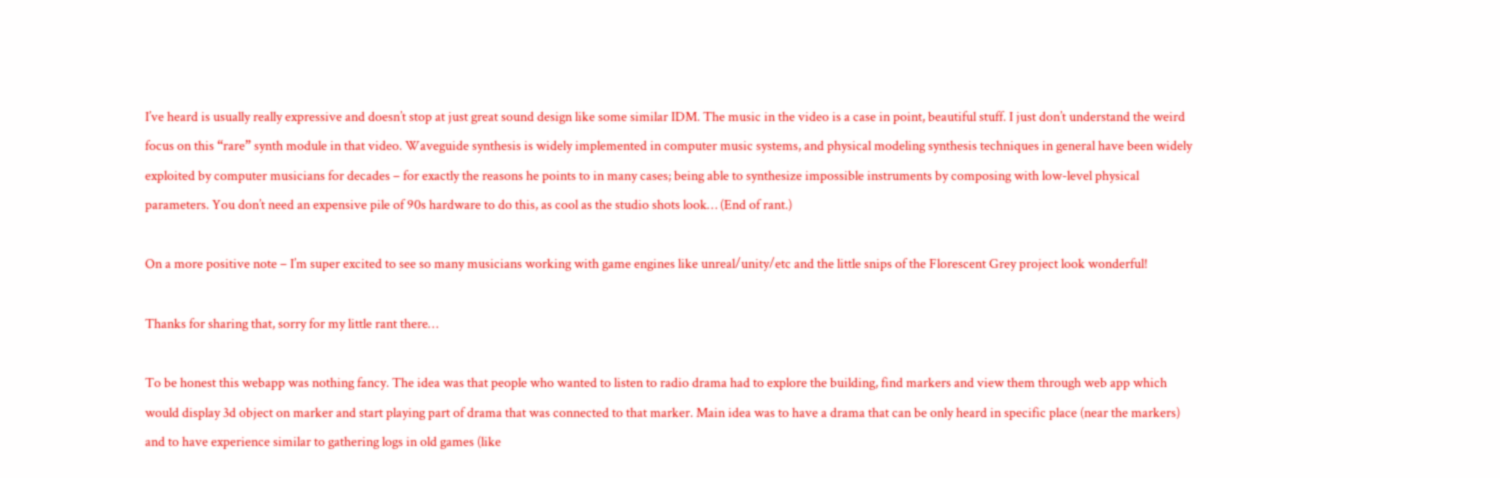I’ve heard is usually really expressive and doesn’t stop at just great sound design like some similar IDM. The music in the video is a case in point, beautiful stuff. I just don’t understand the weird focus on this “rare” synth module in that video. Waveguide synthesis is widely implemented in computer music systems, and physical modeling synthesis techniques in general have been widely exploited by computer musicians for decades – for exactly the reasons he points to in many cases; being able to synthesize impossible instruments by composing with low-level physical parameters. You don’t need an expensive pile of 90s hardware to do this, as cool as the studio shots look… (End of rant.)

On a more positive note – I’m super excited to see so many musicians working with game engines like unreal/unity/etc and the little snips of the Florescent Grey project look wonderful!

Thanks for sharing that, sorry for my little rant there…

To be honest this webapp was nothing fancy. The idea was that people who wanted to listen to radio drama had to explore the building, find markers and view them through web app which would display 3d object on marker and start playing part of drama that was connected to that marker. Main idea was to have a drama that can be only heard in specific place (near the markers) and to have experience similar to gathering logs in old games (like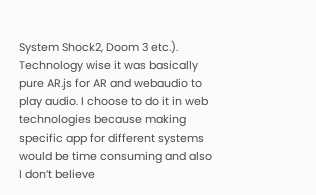System Shock2, Doom 3 etc.).
Technology wise it was basically pure AR.js for AR and webaudio to play audio. I choose to do it in web technologies because making specific app for different systems would be time consuming and also I don’t believe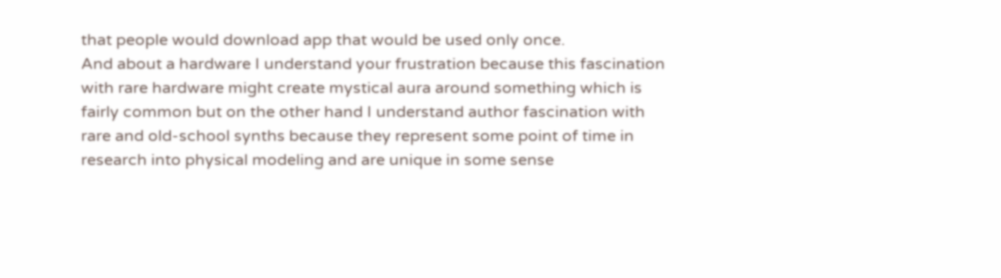that people would download app that would be used only once.
And about a hardware I understand your frustration because this fascination with rare hardware might create mystical aura around something which is fairly common but on the other hand I understand author fascination with rare and old-school synths because they represent some point of time in research into physical modeling and are unique in some sense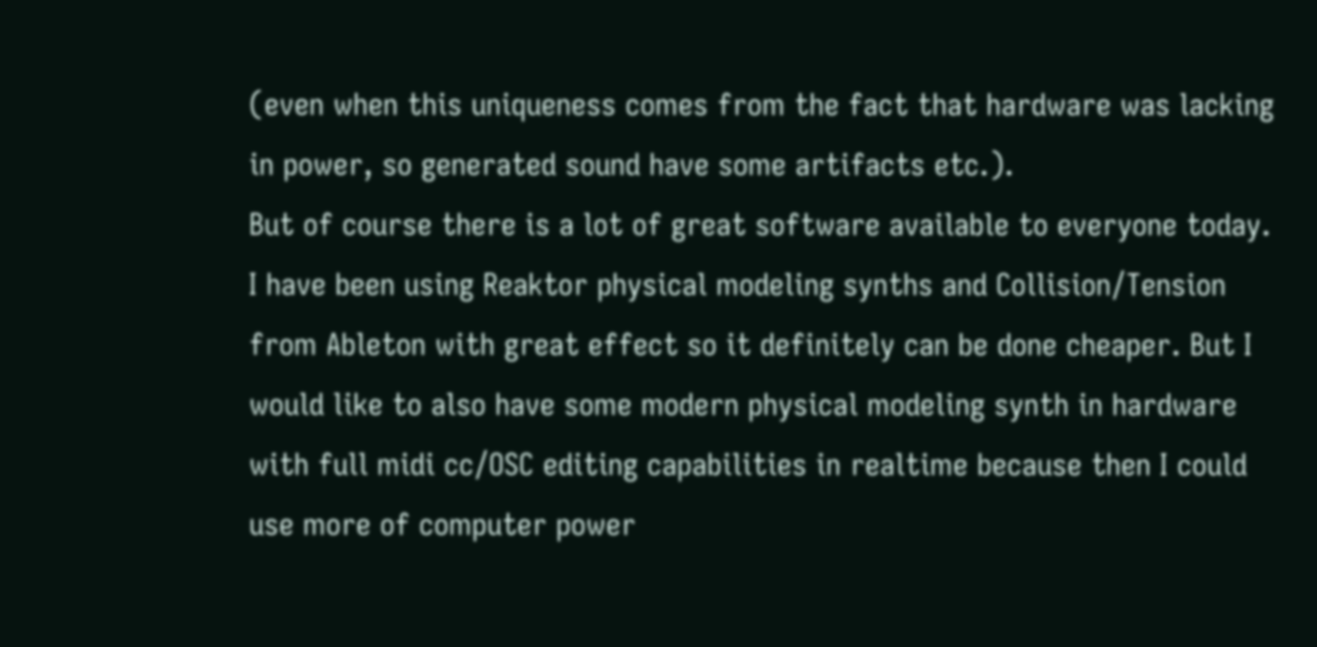(even when this uniqueness comes from the fact that hardware was lacking in power, so generated sound have some artifacts etc.).
But of course there is a lot of great software available to everyone today. I have been using Reaktor physical modeling synths and Collision/Tension from Ableton with great effect so it definitely can be done cheaper. But I would like to also have some modern physical modeling synth in hardware with full midi cc/OSC editing capabilities in realtime because then I could use more of computer power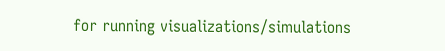for running visualizations/simulations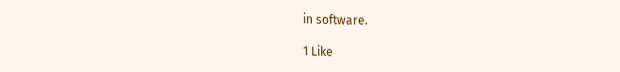in software.

1 Like